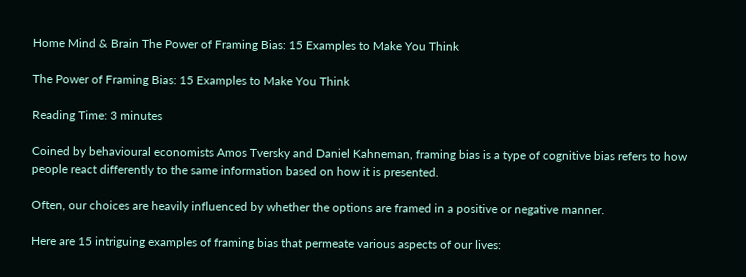Home Mind & Brain The Power of Framing Bias: 15 Examples to Make You Think

The Power of Framing Bias: 15 Examples to Make You Think

Reading Time: 3 minutes

Coined by behavioural economists Amos Tversky and Daniel Kahneman, framing bias is a type of cognitive bias refers to how people react differently to the same information based on how it is presented.

Often, our choices are heavily influenced by whether the options are framed in a positive or negative manner.

Here are 15 intriguing examples of framing bias that permeate various aspects of our lives: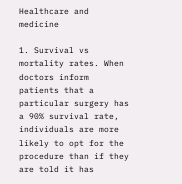Healthcare and medicine

1. Survival vs mortality rates. When doctors inform patients that a particular surgery has a 90% survival rate, individuals are more likely to opt for the procedure than if they are told it has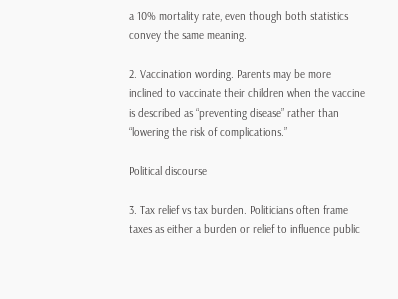a 10% mortality rate, even though both statistics convey the same meaning.

2. Vaccination wording. Parents may be more inclined to vaccinate their children when the vaccine is described as “preventing disease” rather than “lowering the risk of complications.”

Political discourse

3. Tax relief vs tax burden. Politicians often frame taxes as either a burden or relief to influence public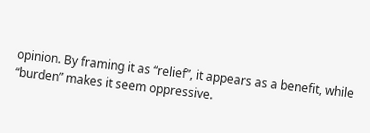opinion. By framing it as “relief”, it appears as a benefit, while “burden” makes it seem oppressive.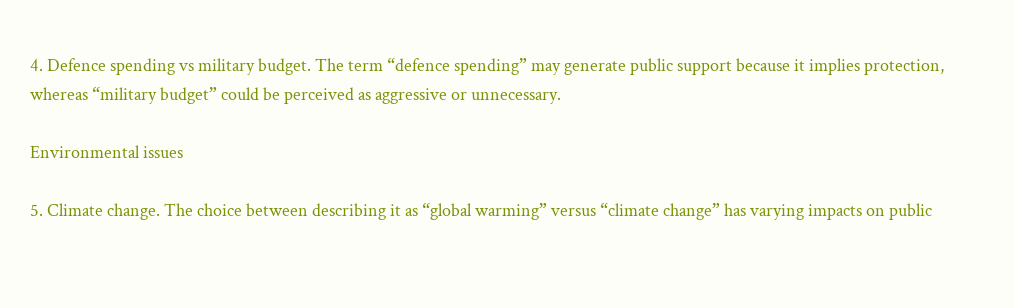4. Defence spending vs military budget. The term “defence spending” may generate public support because it implies protection, whereas “military budget” could be perceived as aggressive or unnecessary.

Environmental issues

5. Climate change. The choice between describing it as “global warming” versus “climate change” has varying impacts on public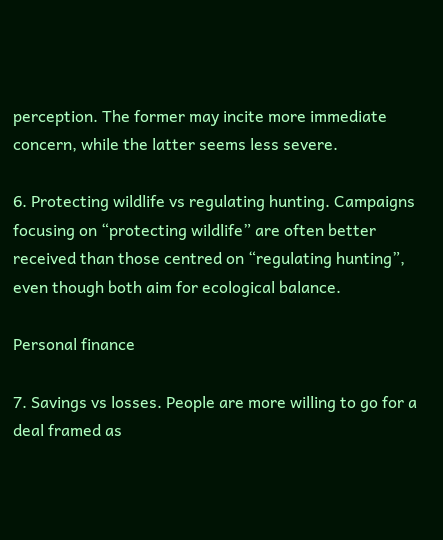perception. The former may incite more immediate concern, while the latter seems less severe.

6. Protecting wildlife vs regulating hunting. Campaigns focusing on “protecting wildlife” are often better received than those centred on “regulating hunting”, even though both aim for ecological balance.

Personal finance

7. Savings vs losses. People are more willing to go for a deal framed as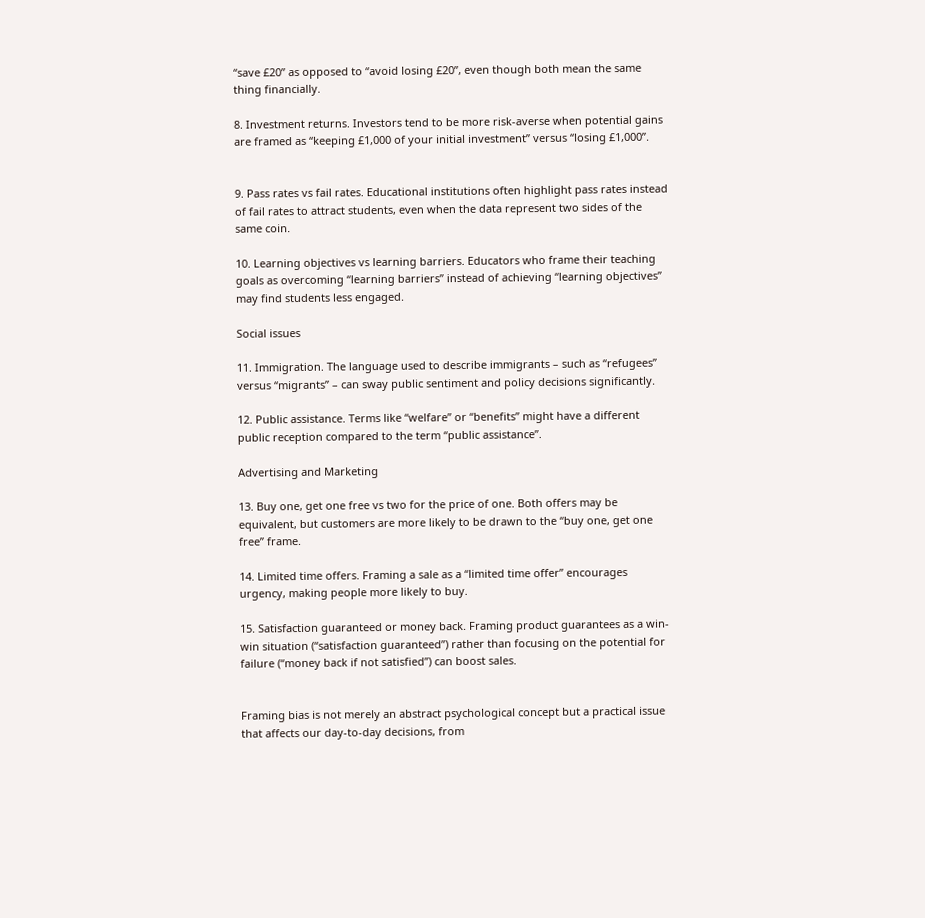“save £20” as opposed to “avoid losing £20”, even though both mean the same thing financially.

8. Investment returns. Investors tend to be more risk-averse when potential gains are framed as “keeping £1,000 of your initial investment” versus “losing £1,000”.


9. Pass rates vs fail rates. Educational institutions often highlight pass rates instead of fail rates to attract students, even when the data represent two sides of the same coin.

10. Learning objectives vs learning barriers. Educators who frame their teaching goals as overcoming “learning barriers” instead of achieving “learning objectives” may find students less engaged.

Social issues

11. Immigration. The language used to describe immigrants – such as “refugees” versus “migrants” – can sway public sentiment and policy decisions significantly.

12. Public assistance. Terms like “welfare” or “benefits” might have a different public reception compared to the term “public assistance”.

Advertising and Marketing

13. Buy one, get one free vs two for the price of one. Both offers may be equivalent, but customers are more likely to be drawn to the “buy one, get one free” frame.

14. Limited time offers. Framing a sale as a “limited time offer” encourages urgency, making people more likely to buy.

15. Satisfaction guaranteed or money back. Framing product guarantees as a win-win situation (“satisfaction guaranteed”) rather than focusing on the potential for failure (“money back if not satisfied”) can boost sales.


Framing bias is not merely an abstract psychological concept but a practical issue that affects our day-to-day decisions, from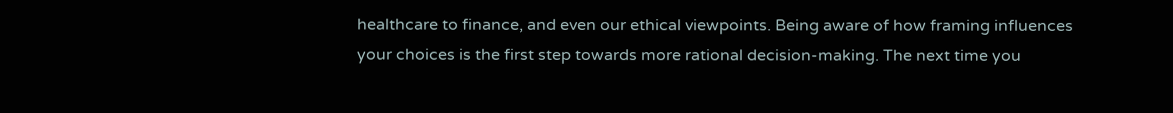healthcare to finance, and even our ethical viewpoints. Being aware of how framing influences your choices is the first step towards more rational decision-making. The next time you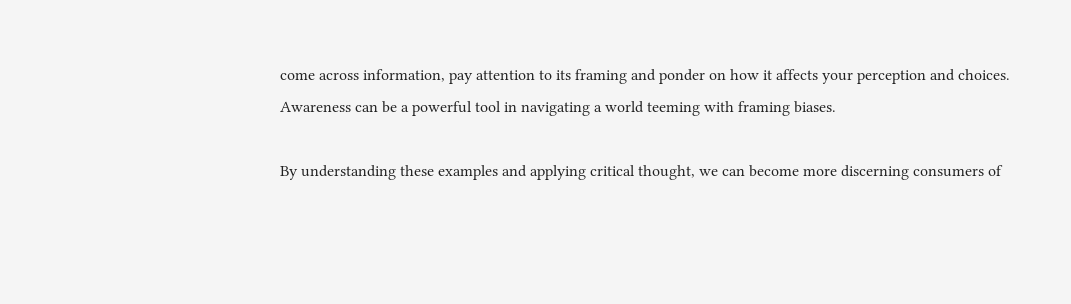come across information, pay attention to its framing and ponder on how it affects your perception and choices. Awareness can be a powerful tool in navigating a world teeming with framing biases.

By understanding these examples and applying critical thought, we can become more discerning consumers of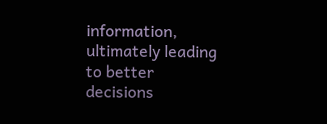information, ultimately leading to better decisions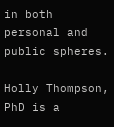in both personal and public spheres.

Holly Thompson, PhD is a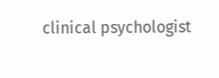clinical psychologist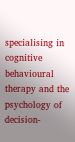specialising in cognitive behavioural therapy and the psychology of decision-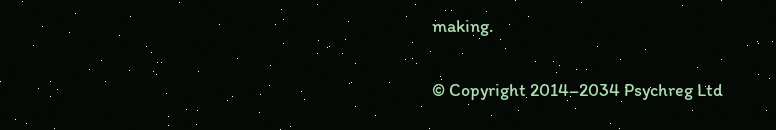making.

© Copyright 2014–2034 Psychreg Ltd